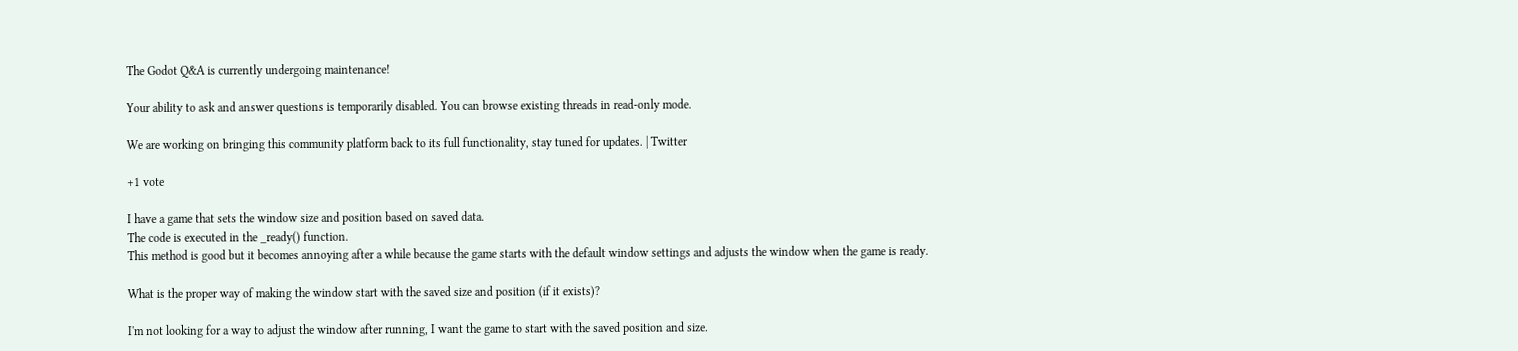The Godot Q&A is currently undergoing maintenance!

Your ability to ask and answer questions is temporarily disabled. You can browse existing threads in read-only mode.

We are working on bringing this community platform back to its full functionality, stay tuned for updates. | Twitter

+1 vote

I have a game that sets the window size and position based on saved data.
The code is executed in the _ready() function.
This method is good but it becomes annoying after a while because the game starts with the default window settings and adjusts the window when the game is ready.

What is the proper way of making the window start with the saved size and position (if it exists)?

I'm not looking for a way to adjust the window after running, I want the game to start with the saved position and size.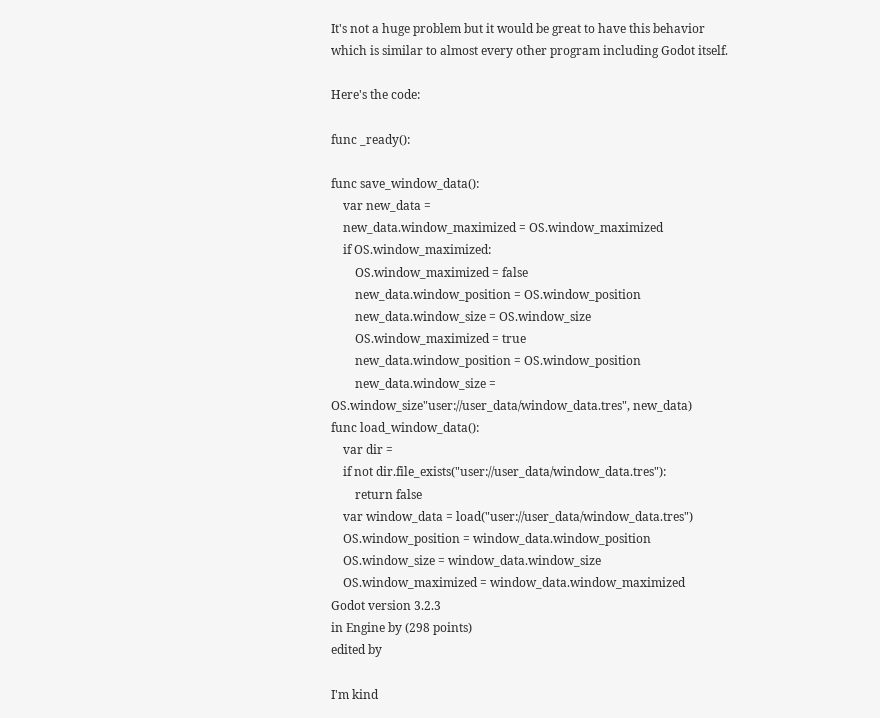It's not a huge problem but it would be great to have this behavior which is similar to almost every other program including Godot itself.

Here's the code:

func _ready():

func save_window_data():
    var new_data =
    new_data.window_maximized = OS.window_maximized
    if OS.window_maximized:
        OS.window_maximized = false
        new_data.window_position = OS.window_position
        new_data.window_size = OS.window_size
        OS.window_maximized = true
        new_data.window_position = OS.window_position
        new_data.window_size = OS.window_size"user://user_data/window_data.tres", new_data)
func load_window_data():
    var dir =
    if not dir.file_exists("user://user_data/window_data.tres"):
        return false
    var window_data = load("user://user_data/window_data.tres")
    OS.window_position = window_data.window_position
    OS.window_size = window_data.window_size
    OS.window_maximized = window_data.window_maximized
Godot version 3.2.3
in Engine by (298 points)
edited by

I'm kind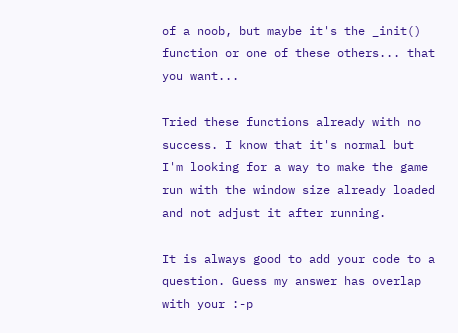of a noob, but maybe it's the _init() function or one of these others... that you want...

Tried these functions already with no success. I know that it's normal but I'm looking for a way to make the game run with the window size already loaded and not adjust it after running.

It is always good to add your code to a question. Guess my answer has overlap with your :-p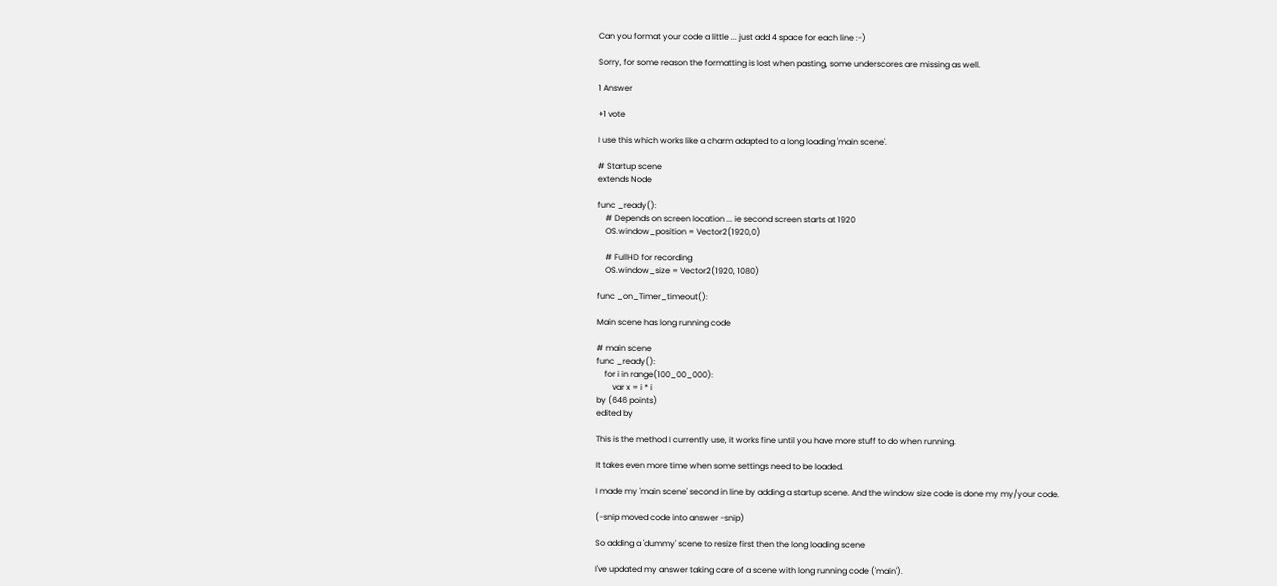Can you format your code a little ... just add 4 space for each line :-)

Sorry, for some reason the formatting is lost when pasting, some underscores are missing as well.

1 Answer

+1 vote

I use this which works like a charm adapted to a long loading 'main scene'.

# Startup scene
extends Node

func _ready():
    # Depends on screen location ... ie second screen starts at 1920
    OS.window_position = Vector2(1920,0)

    # FullHD for recording
    OS.window_size = Vector2(1920, 1080)

func _on_Timer_timeout():

Main scene has long running code

# main scene
func _ready():
    for i in range(100_00_000):
        var x = i * i
by (646 points)
edited by

This is the method I currently use, it works fine until you have more stuff to do when running.

It takes even more time when some settings need to be loaded.

I made my 'main scene' second in line by adding a startup scene. And the window size code is done my my/your code.

(-snip moved code into answer -snip)

So adding a 'dummy' scene to resize first then the long loading scene

I've updated my answer taking care of a scene with long running code ('main').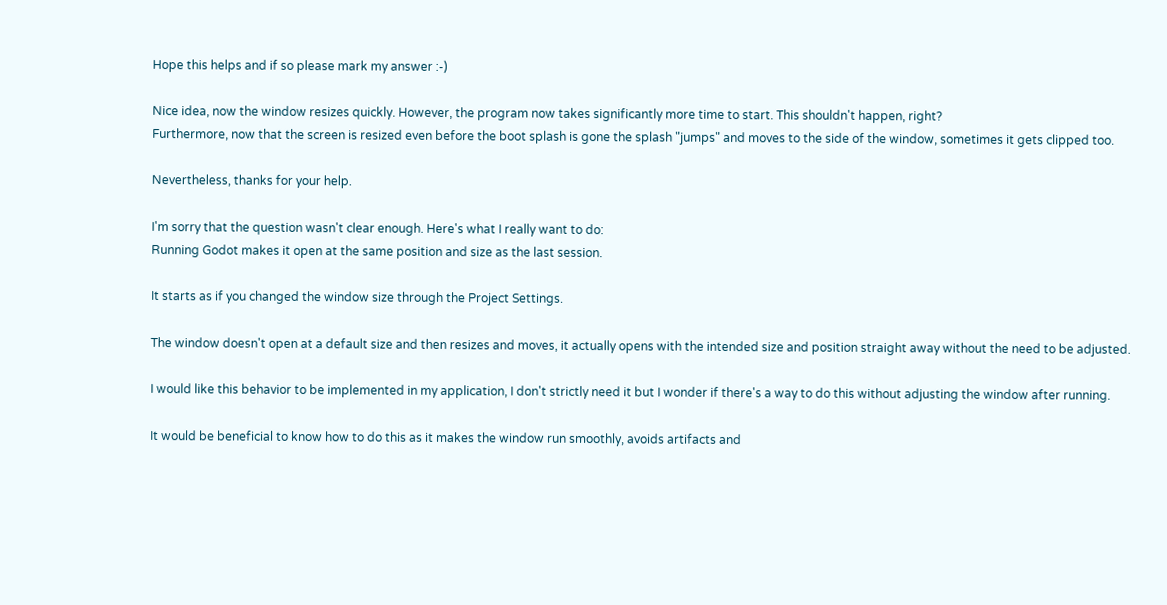Hope this helps and if so please mark my answer :-)

Nice idea, now the window resizes quickly. However, the program now takes significantly more time to start. This shouldn't happen, right?
Furthermore, now that the screen is resized even before the boot splash is gone the splash "jumps" and moves to the side of the window, sometimes it gets clipped too.

Nevertheless, thanks for your help.

I'm sorry that the question wasn't clear enough. Here's what I really want to do:
Running Godot makes it open at the same position and size as the last session.

It starts as if you changed the window size through the Project Settings.

The window doesn't open at a default size and then resizes and moves, it actually opens with the intended size and position straight away without the need to be adjusted.

I would like this behavior to be implemented in my application, I don't strictly need it but I wonder if there's a way to do this without adjusting the window after running.

It would be beneficial to know how to do this as it makes the window run smoothly, avoids artifacts and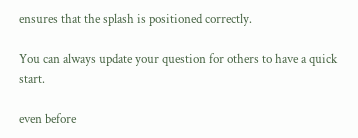ensures that the splash is positioned correctly.

You can always update your question for others to have a quick start.

even before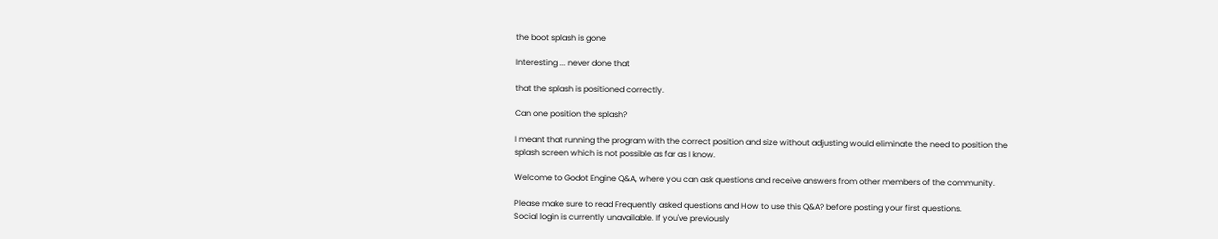the boot splash is gone

Interesting ... never done that

that the splash is positioned correctly.

Can one position the splash?

I meant that running the program with the correct position and size without adjusting would eliminate the need to position the splash screen which is not possible as far as I know.

Welcome to Godot Engine Q&A, where you can ask questions and receive answers from other members of the community.

Please make sure to read Frequently asked questions and How to use this Q&A? before posting your first questions.
Social login is currently unavailable. If you've previously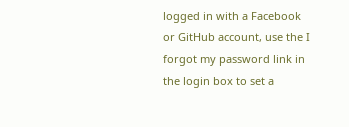logged in with a Facebook or GitHub account, use the I forgot my password link in the login box to set a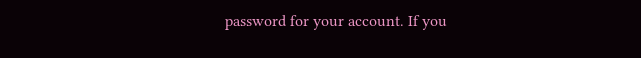password for your account. If you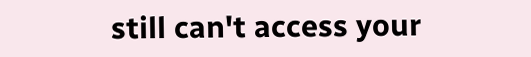still can't access your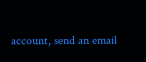account, send an email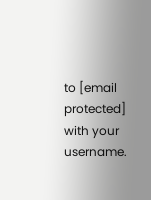to [email protected] with your username.